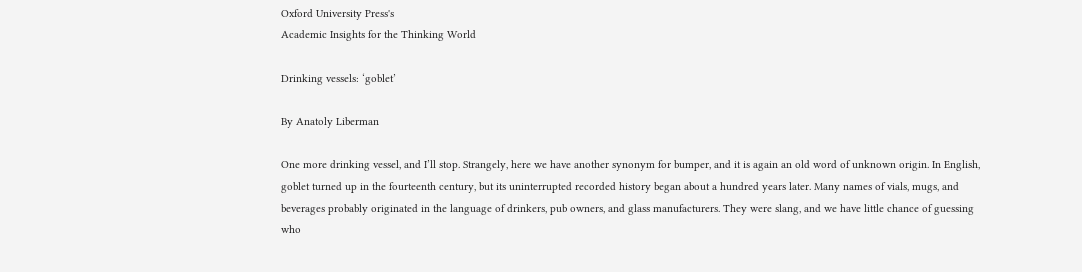Oxford University Press's
Academic Insights for the Thinking World

Drinking vessels: ‘goblet’

By Anatoly Liberman

One more drinking vessel, and I’ll stop. Strangely, here we have another synonym for bumper, and it is again an old word of unknown origin. In English, goblet turned up in the fourteenth century, but its uninterrupted recorded history began about a hundred years later. Many names of vials, mugs, and beverages probably originated in the language of drinkers, pub owners, and glass manufacturers. They were slang, and we have little chance of guessing who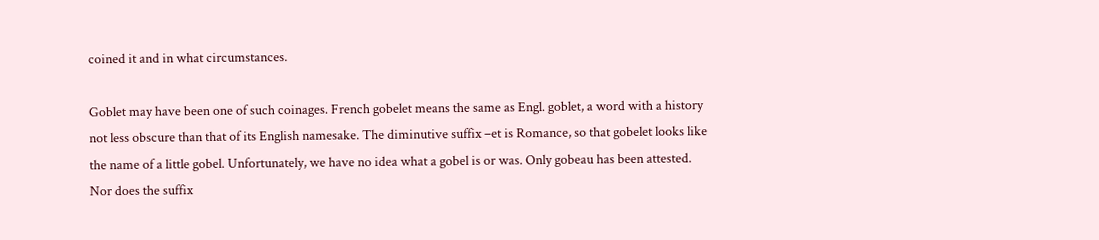coined it and in what circumstances.

Goblet may have been one of such coinages. French gobelet means the same as Engl. goblet, a word with a history not less obscure than that of its English namesake. The diminutive suffix –et is Romance, so that gobelet looks like the name of a little gobel. Unfortunately, we have no idea what a gobel is or was. Only gobeau has been attested. Nor does the suffix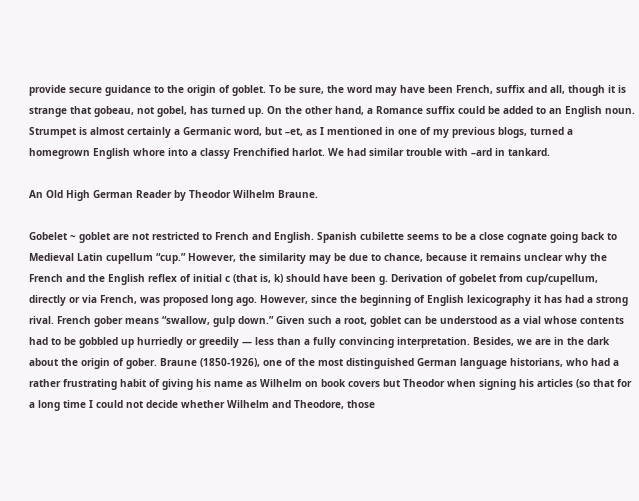provide secure guidance to the origin of goblet. To be sure, the word may have been French, suffix and all, though it is strange that gobeau, not gobel, has turned up. On the other hand, a Romance suffix could be added to an English noun. Strumpet is almost certainly a Germanic word, but –et, as I mentioned in one of my previous blogs, turned a homegrown English whore into a classy Frenchified harlot. We had similar trouble with –ard in tankard.

An Old High German Reader by Theodor Wilhelm Braune.

Gobelet ~ goblet are not restricted to French and English. Spanish cubilette seems to be a close cognate going back to Medieval Latin cupellum “cup.” However, the similarity may be due to chance, because it remains unclear why the French and the English reflex of initial c (that is, k) should have been g. Derivation of gobelet from cup/cupellum, directly or via French, was proposed long ago. However, since the beginning of English lexicography it has had a strong rival. French gober means “swallow, gulp down.” Given such a root, goblet can be understood as a vial whose contents had to be gobbled up hurriedly or greedily — less than a fully convincing interpretation. Besides, we are in the dark about the origin of gober. Braune (1850-1926), one of the most distinguished German language historians, who had a rather frustrating habit of giving his name as Wilhelm on book covers but Theodor when signing his articles (so that for a long time I could not decide whether Wilhelm and Theodore, those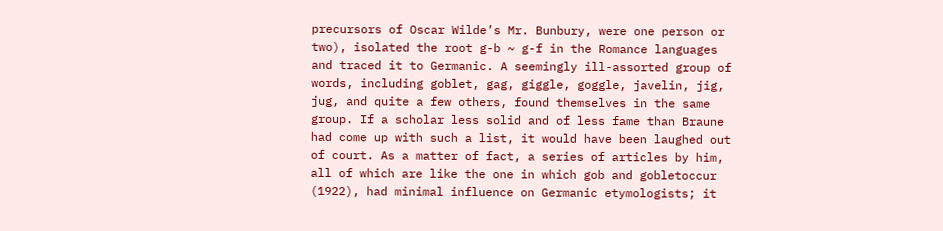precursors of Oscar Wilde’s Mr. Bunbury, were one person or two), isolated the root g-b ~ g-f in the Romance languages and traced it to Germanic. A seemingly ill-assorted group of words, including goblet, gag, giggle, goggle, javelin, jig, jug, and quite a few others, found themselves in the same group. If a scholar less solid and of less fame than Braune had come up with such a list, it would have been laughed out of court. As a matter of fact, a series of articles by him, all of which are like the one in which gob and gobletoccur (1922), had minimal influence on Germanic etymologists; it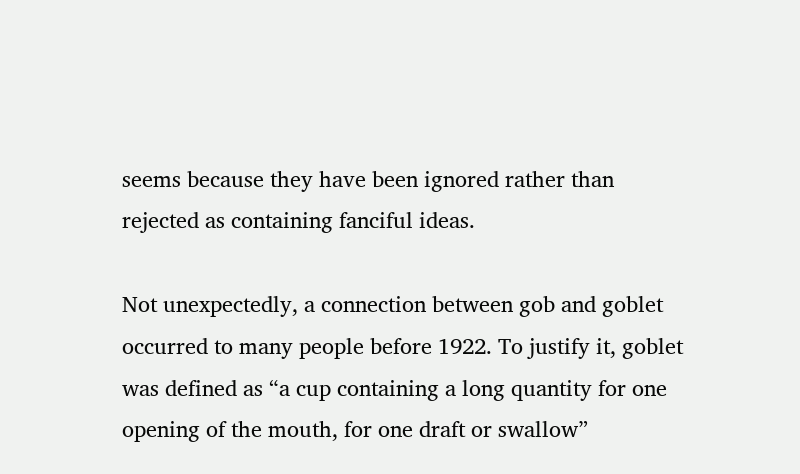seems because they have been ignored rather than rejected as containing fanciful ideas.

Not unexpectedly, a connection between gob and goblet occurred to many people before 1922. To justify it, goblet was defined as “a cup containing a long quantity for one opening of the mouth, for one draft or swallow”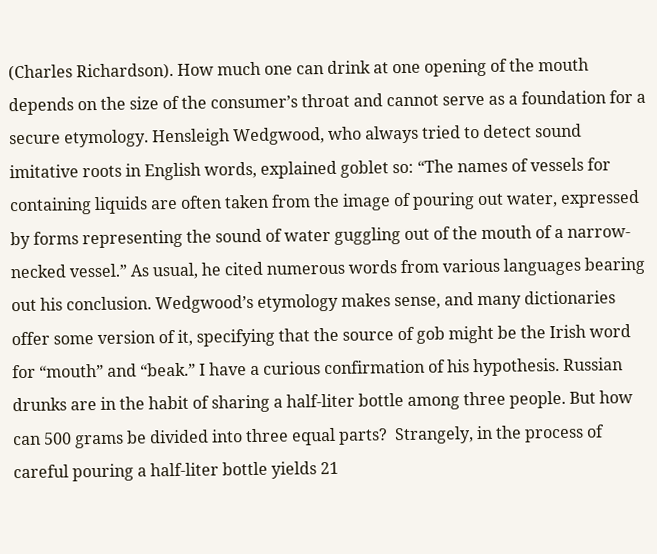(Charles Richardson). How much one can drink at one opening of the mouth depends on the size of the consumer’s throat and cannot serve as a foundation for a secure etymology. Hensleigh Wedgwood, who always tried to detect sound imitative roots in English words, explained goblet so: “The names of vessels for containing liquids are often taken from the image of pouring out water, expressed by forms representing the sound of water guggling out of the mouth of a narrow-necked vessel.” As usual, he cited numerous words from various languages bearing out his conclusion. Wedgwood’s etymology makes sense, and many dictionaries offer some version of it, specifying that the source of gob might be the Irish word for “mouth” and “beak.” I have a curious confirmation of his hypothesis. Russian drunks are in the habit of sharing a half-liter bottle among three people. But how can 500 grams be divided into three equal parts?  Strangely, in the process of careful pouring a half-liter bottle yields 21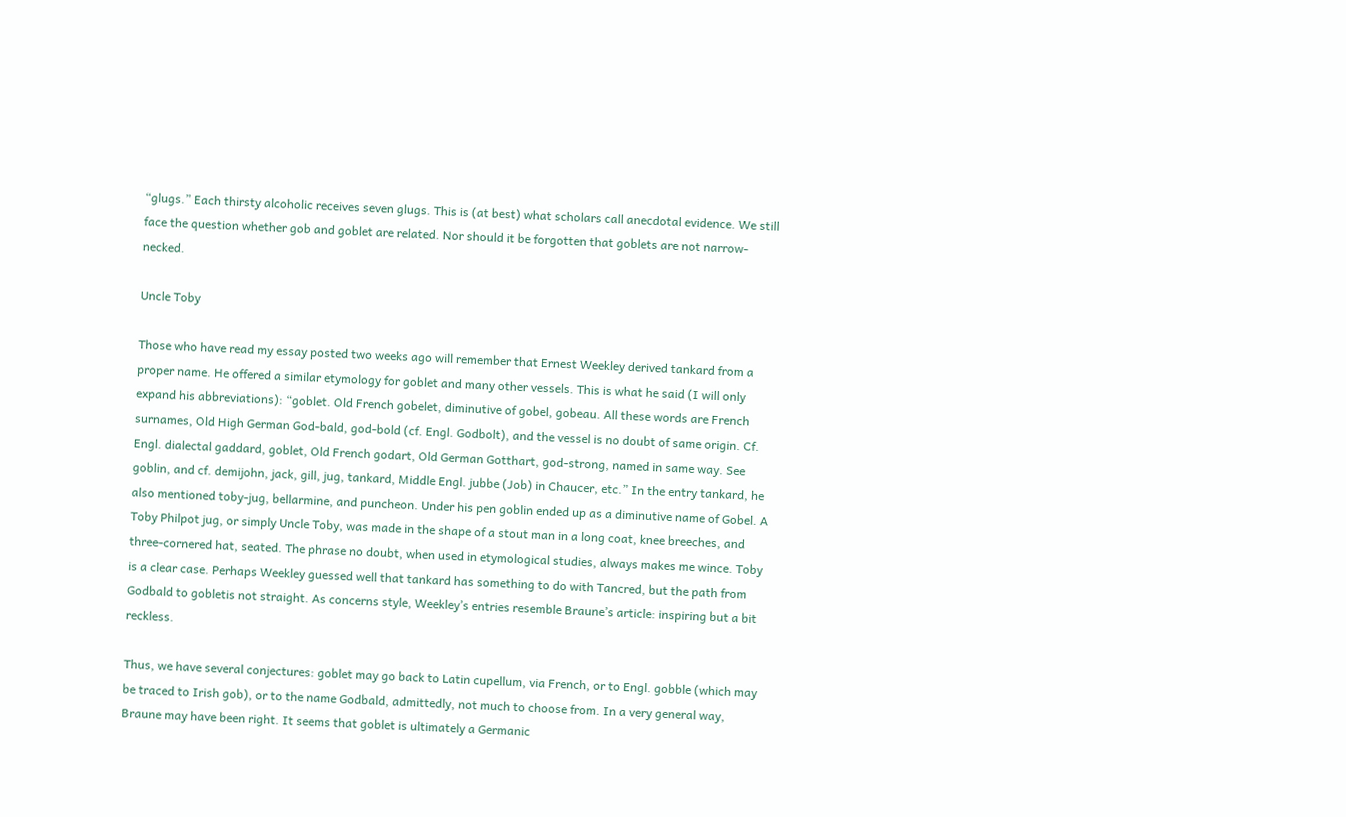“glugs.” Each thirsty alcoholic receives seven glugs. This is (at best) what scholars call anecdotal evidence. We still face the question whether gob and goblet are related. Nor should it be forgotten that goblets are not narrow-necked.

Uncle Toby

Those who have read my essay posted two weeks ago will remember that Ernest Weekley derived tankard from a proper name. He offered a similar etymology for goblet and many other vessels. This is what he said (I will only expand his abbreviations): “goblet. Old French gobelet, diminutive of gobel, gobeau. All these words are French surnames, Old High German God-bald, god-bold (cf. Engl. Godbolt), and the vessel is no doubt of same origin. Cf. Engl. dialectal gaddard, goblet, Old French godart, Old German Gotthart, god-strong, named in same way. See goblin, and cf. demijohn, jack, gill, jug, tankard, Middle Engl. jubbe (Job) in Chaucer, etc.” In the entry tankard, he also mentioned toby-jug, bellarmine, and puncheon. Under his pen goblin ended up as a diminutive name of Gobel. A Toby Philpot jug, or simply Uncle Toby, was made in the shape of a stout man in a long coat, knee breeches, and three-cornered hat, seated. The phrase no doubt, when used in etymological studies, always makes me wince. Toby is a clear case. Perhaps Weekley guessed well that tankard has something to do with Tancred, but the path from Godbald to gobletis not straight. As concerns style, Weekley’s entries resemble Braune’s article: inspiring but a bit reckless.

Thus, we have several conjectures: goblet may go back to Latin cupellum, via French, or to Engl. gobble (which may be traced to Irish gob), or to the name Godbald, admittedly, not much to choose from. In a very general way, Braune may have been right. It seems that goblet is ultimately a Germanic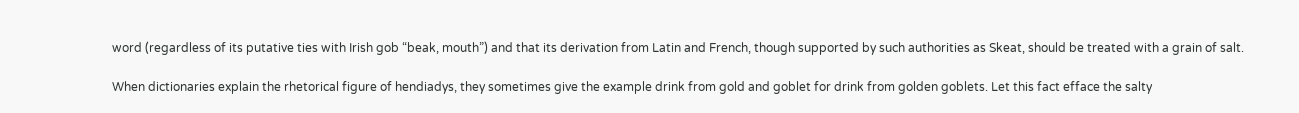word (regardless of its putative ties with Irish gob “beak, mouth”) and that its derivation from Latin and French, though supported by such authorities as Skeat, should be treated with a grain of salt.

When dictionaries explain the rhetorical figure of hendiadys, they sometimes give the example drink from gold and goblet for drink from golden goblets. Let this fact efface the salty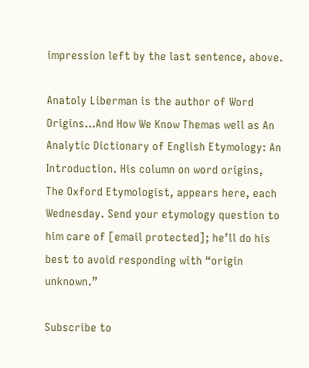impression left by the last sentence, above.

Anatoly Liberman is the author of Word Origins…And How We Know Themas well as An Analytic Dictionary of English Etymology: An Introduction. His column on word origins, The Oxford Etymologist, appears here, each Wednesday. Send your etymology question to him care of [email protected]; he’ll do his best to avoid responding with “origin unknown.”

Subscribe to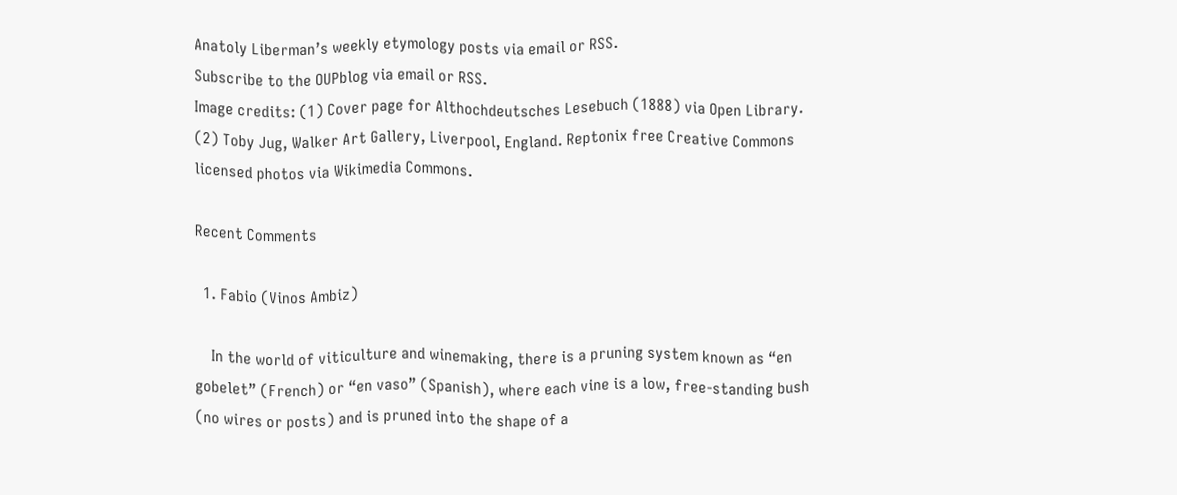Anatoly Liberman’s weekly etymology posts via email or RSS.
Subscribe to the OUPblog via email or RSS.
Image credits: (1) Cover page for Althochdeutsches Lesebuch (1888) via Open Library. (2) Toby Jug, Walker Art Gallery, Liverpool, England. Reptonix free Creative Commons licensed photos via Wikimedia Commons.

Recent Comments

  1. Fabio (Vinos Ambiz)

    In the world of viticulture and winemaking, there is a pruning system known as “en gobelet” (French) or “en vaso” (Spanish), where each vine is a low, free-standing bush (no wires or posts) and is pruned into the shape of a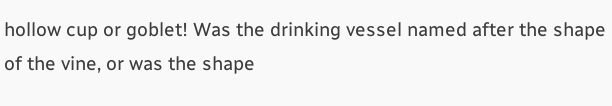hollow cup or goblet! Was the drinking vessel named after the shape of the vine, or was the shape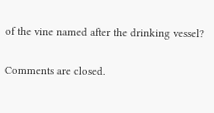of the vine named after the drinking vessel?

Comments are closed.